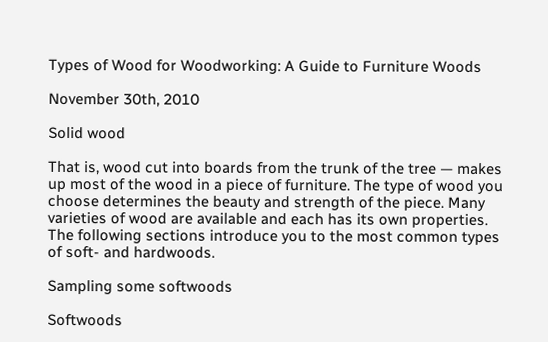Types of Wood for Woodworking: A Guide to Furniture Woods

November 30th, 2010

Solid wood

That is, wood cut into boards from the trunk of the tree — makes up most of the wood in a piece of furniture. The type of wood you choose determines the beauty and strength of the piece. Many varieties of wood are available and each has its own properties. The following sections introduce you to the most common types of soft- and hardwoods.

Sampling some softwoods

Softwoods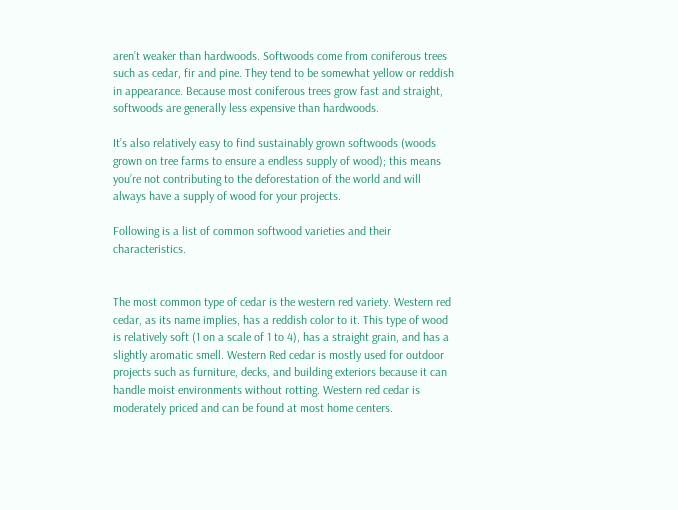aren’t weaker than hardwoods. Softwoods come from coniferous trees such as cedar, fir and pine. They tend to be somewhat yellow or reddish in appearance. Because most coniferous trees grow fast and straight, softwoods are generally less expensive than hardwoods.

It’s also relatively easy to find sustainably grown softwoods (woods grown on tree farms to ensure a endless supply of wood); this means you’re not contributing to the deforestation of the world and will always have a supply of wood for your projects.

Following is a list of common softwood varieties and their characteristics.


The most common type of cedar is the western red variety. Western red cedar, as its name implies, has a reddish color to it. This type of wood is relatively soft (1 on a scale of 1 to 4), has a straight grain, and has a slightly aromatic smell. Western Red cedar is mostly used for outdoor projects such as furniture, decks, and building exteriors because it can handle moist environments without rotting. Western red cedar is moderately priced and can be found at most home centers.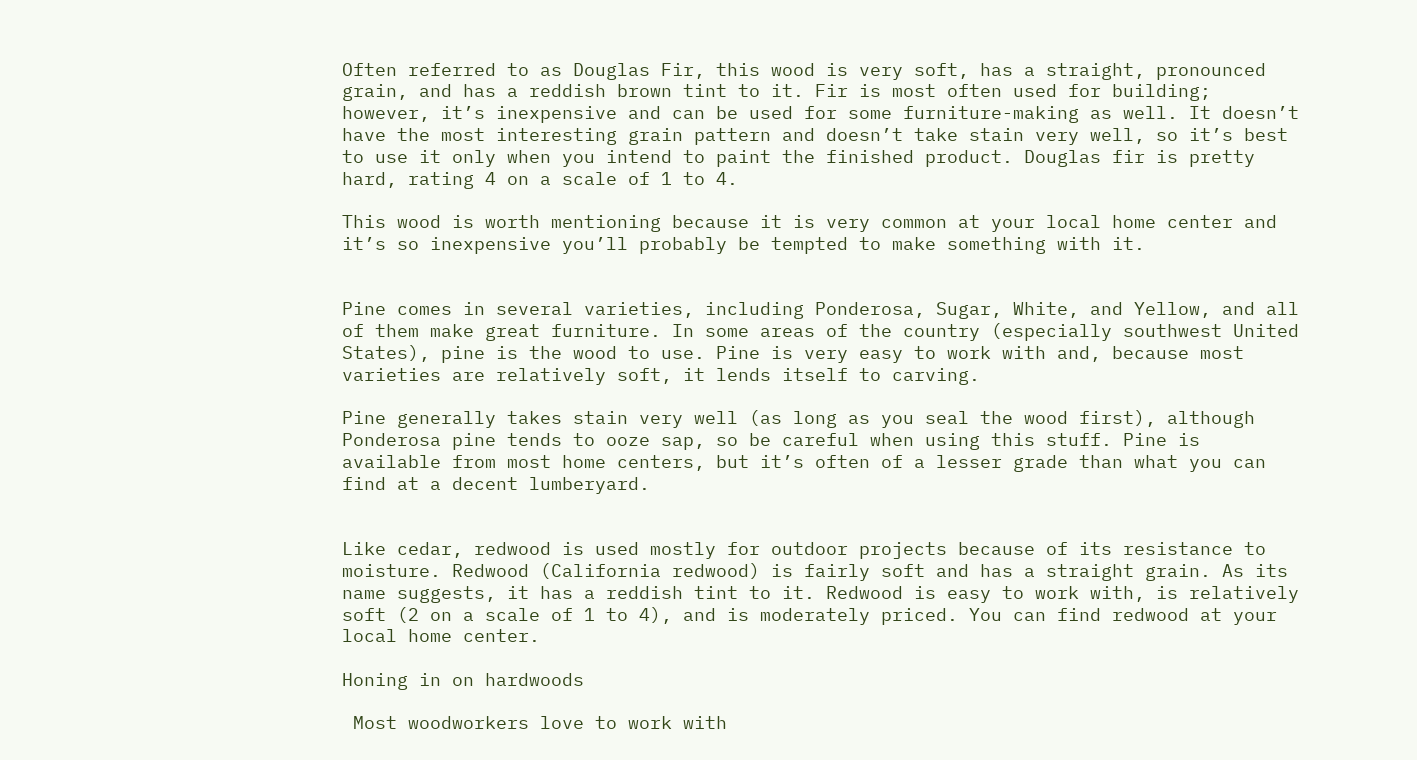Often referred to as Douglas Fir, this wood is very soft, has a straight, pronounced grain, and has a reddish brown tint to it. Fir is most often used for building; however, it’s inexpensive and can be used for some furniture-making as well. It doesn’t have the most interesting grain pattern and doesn’t take stain very well, so it’s best to use it only when you intend to paint the finished product. Douglas fir is pretty hard, rating 4 on a scale of 1 to 4.

This wood is worth mentioning because it is very common at your local home center and it’s so inexpensive you’ll probably be tempted to make something with it.


Pine comes in several varieties, including Ponderosa, Sugar, White, and Yellow, and all of them make great furniture. In some areas of the country (especially southwest United States), pine is the wood to use. Pine is very easy to work with and, because most varieties are relatively soft, it lends itself to carving.

Pine generally takes stain very well (as long as you seal the wood first), although Ponderosa pine tends to ooze sap, so be careful when using this stuff. Pine is available from most home centers, but it’s often of a lesser grade than what you can find at a decent lumberyard.


Like cedar, redwood is used mostly for outdoor projects because of its resistance to moisture. Redwood (California redwood) is fairly soft and has a straight grain. As its name suggests, it has a reddish tint to it. Redwood is easy to work with, is relatively soft (2 on a scale of 1 to 4), and is moderately priced. You can find redwood at your local home center.

Honing in on hardwoods

 Most woodworkers love to work with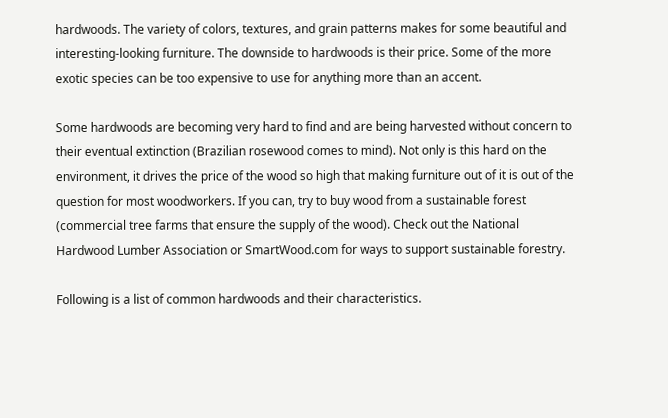hardwoods. The variety of colors, textures, and grain patterns makes for some beautiful and interesting-looking furniture. The downside to hardwoods is their price. Some of the more exotic species can be too expensive to use for anything more than an accent.

Some hardwoods are becoming very hard to find and are being harvested without concern to their eventual extinction (Brazilian rosewood comes to mind). Not only is this hard on the environment, it drives the price of the wood so high that making furniture out of it is out of the question for most woodworkers. If you can, try to buy wood from a sustainable forest (commercial tree farms that ensure the supply of the wood). Check out the National Hardwood Lumber Association or SmartWood.com for ways to support sustainable forestry.

Following is a list of common hardwoods and their characteristics.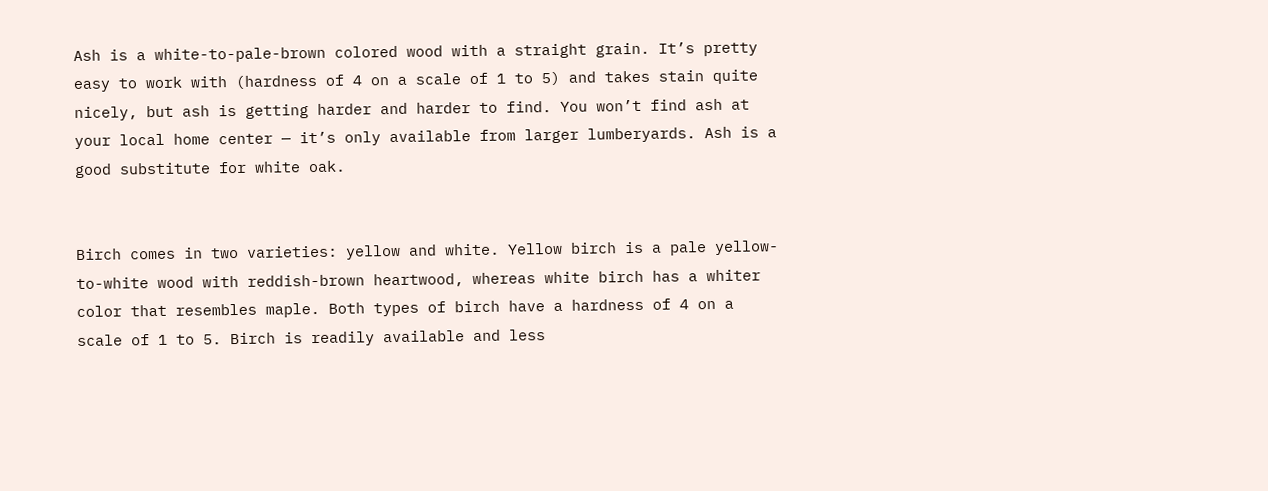Ash is a white-to-pale-brown colored wood with a straight grain. It’s pretty easy to work with (hardness of 4 on a scale of 1 to 5) and takes stain quite nicely, but ash is getting harder and harder to find. You won’t find ash at your local home center — it’s only available from larger lumberyards. Ash is a good substitute for white oak.


Birch comes in two varieties: yellow and white. Yellow birch is a pale yellow-to-white wood with reddish-brown heartwood, whereas white birch has a whiter color that resembles maple. Both types of birch have a hardness of 4 on a scale of 1 to 5. Birch is readily available and less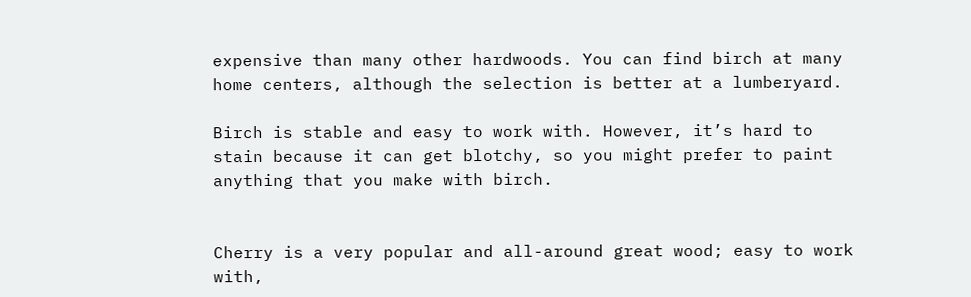expensive than many other hardwoods. You can find birch at many home centers, although the selection is better at a lumberyard.

Birch is stable and easy to work with. However, it’s hard to stain because it can get blotchy, so you might prefer to paint anything that you make with birch.


Cherry is a very popular and all-around great wood; easy to work with,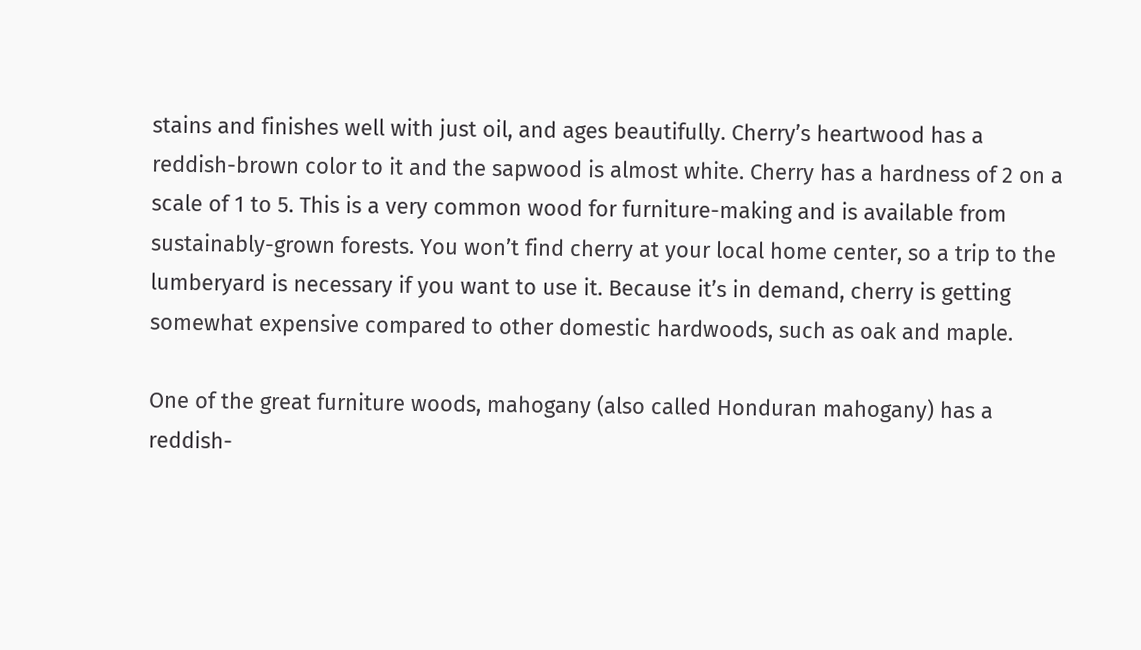stains and finishes well with just oil, and ages beautifully. Cherry’s heartwood has a reddish-brown color to it and the sapwood is almost white. Cherry has a hardness of 2 on a scale of 1 to 5. This is a very common wood for furniture-making and is available from sustainably-grown forests. You won’t find cherry at your local home center, so a trip to the lumberyard is necessary if you want to use it. Because it’s in demand, cherry is getting somewhat expensive compared to other domestic hardwoods, such as oak and maple.

One of the great furniture woods, mahogany (also called Honduran mahogany) has a reddish-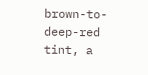brown-to-deep-red tint, a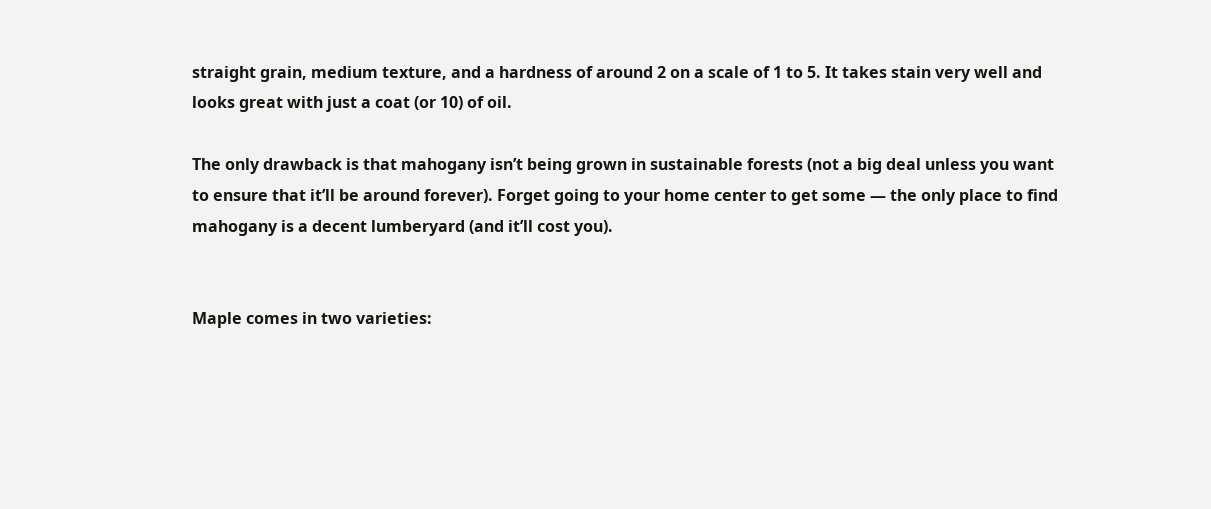straight grain, medium texture, and a hardness of around 2 on a scale of 1 to 5. It takes stain very well and looks great with just a coat (or 10) of oil.

The only drawback is that mahogany isn’t being grown in sustainable forests (not a big deal unless you want to ensure that it’ll be around forever). Forget going to your home center to get some — the only place to find mahogany is a decent lumberyard (and it’ll cost you).


Maple comes in two varieties: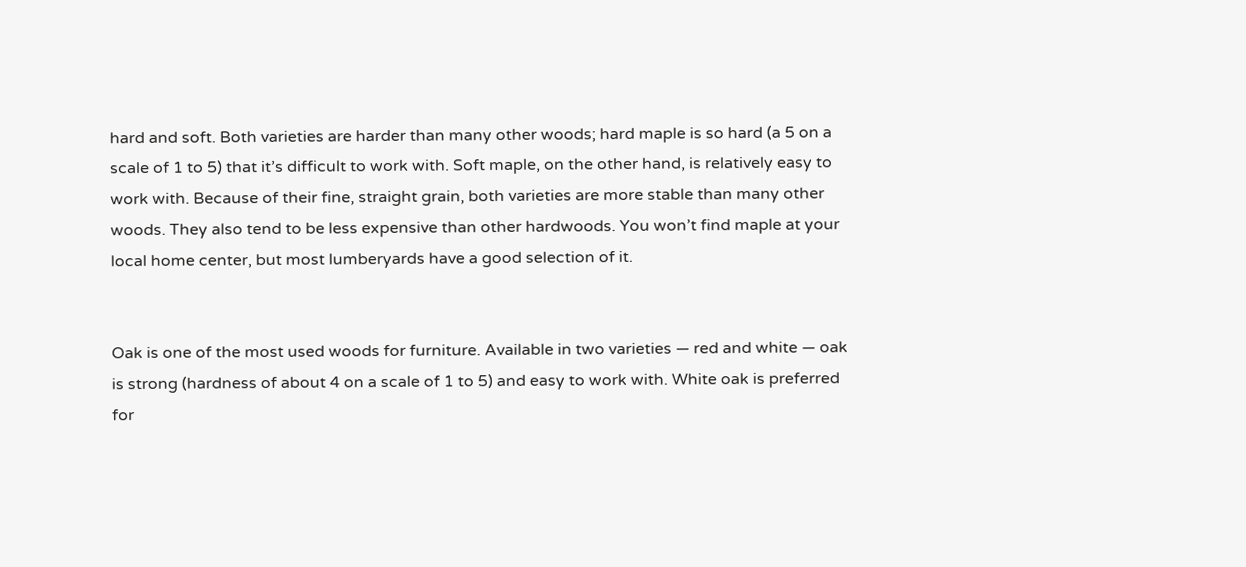hard and soft. Both varieties are harder than many other woods; hard maple is so hard (a 5 on a scale of 1 to 5) that it’s difficult to work with. Soft maple, on the other hand, is relatively easy to work with. Because of their fine, straight grain, both varieties are more stable than many other woods. They also tend to be less expensive than other hardwoods. You won’t find maple at your local home center, but most lumberyards have a good selection of it.


Oak is one of the most used woods for furniture. Available in two varieties — red and white — oak is strong (hardness of about 4 on a scale of 1 to 5) and easy to work with. White oak is preferred for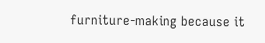furniture-making because it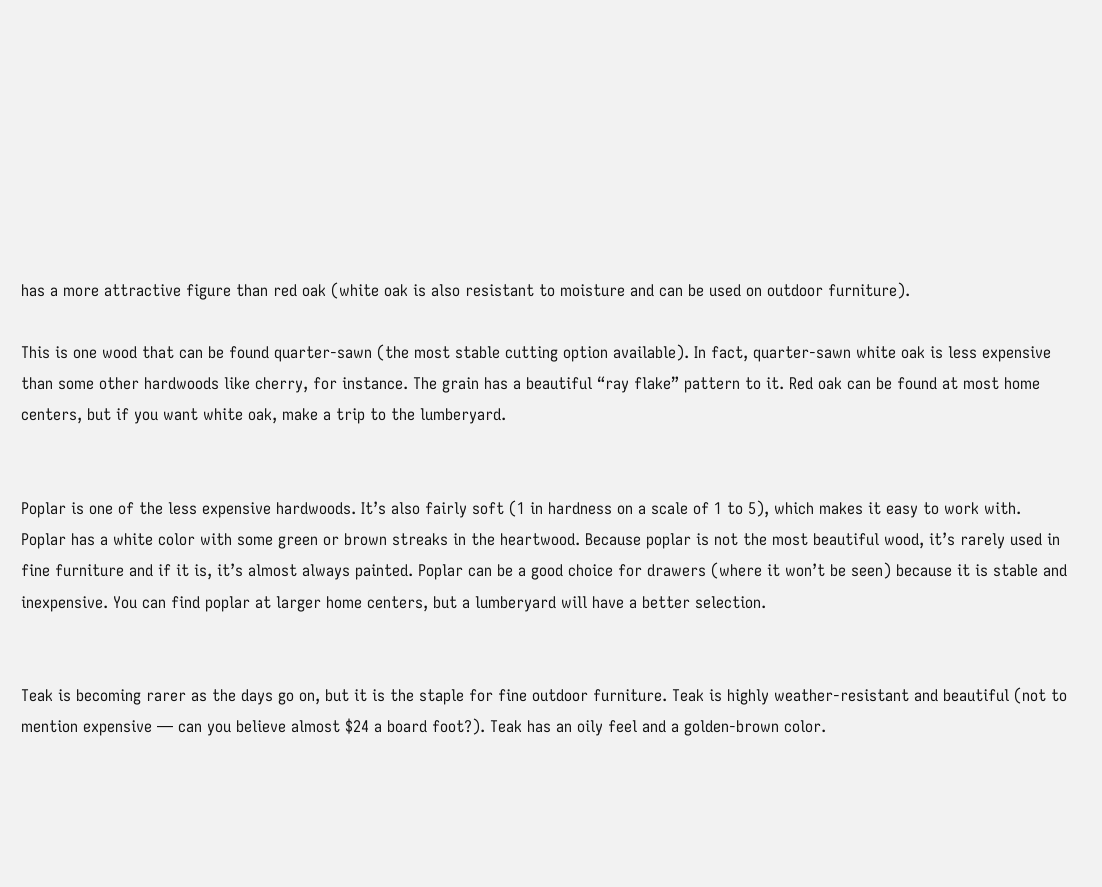has a more attractive figure than red oak (white oak is also resistant to moisture and can be used on outdoor furniture).

This is one wood that can be found quarter-sawn (the most stable cutting option available). In fact, quarter-sawn white oak is less expensive than some other hardwoods like cherry, for instance. The grain has a beautiful “ray flake” pattern to it. Red oak can be found at most home centers, but if you want white oak, make a trip to the lumberyard.


Poplar is one of the less expensive hardwoods. It’s also fairly soft (1 in hardness on a scale of 1 to 5), which makes it easy to work with. Poplar has a white color with some green or brown streaks in the heartwood. Because poplar is not the most beautiful wood, it’s rarely used in fine furniture and if it is, it’s almost always painted. Poplar can be a good choice for drawers (where it won’t be seen) because it is stable and inexpensive. You can find poplar at larger home centers, but a lumberyard will have a better selection.


Teak is becoming rarer as the days go on, but it is the staple for fine outdoor furniture. Teak is highly weather-resistant and beautiful (not to mention expensive — can you believe almost $24 a board foot?). Teak has an oily feel and a golden-brown color.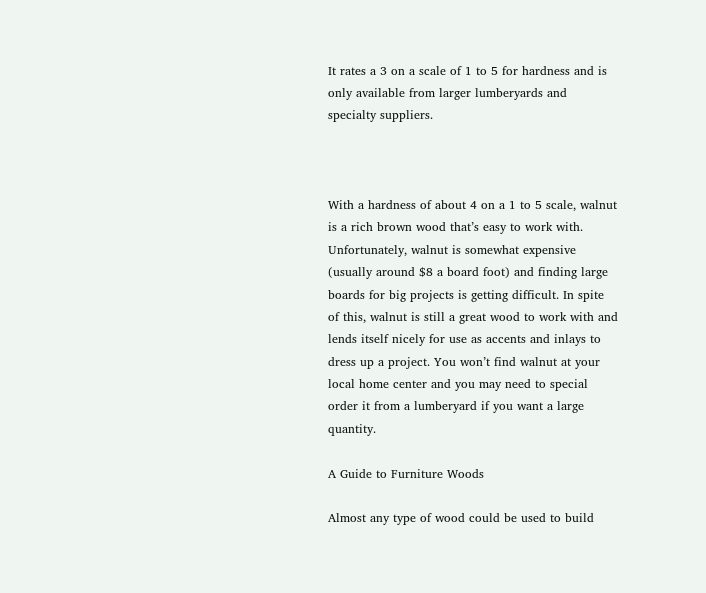It rates a 3 on a scale of 1 to 5 for hardness and is only available from larger lumberyards and specialty suppliers.



With a hardness of about 4 on a 1 to 5 scale, walnut is a rich brown wood that’s easy to work with. Unfortunately, walnut is somewhat expensive (usually around $8 a board foot) and finding large boards for big projects is getting difficult. In spite of this, walnut is still a great wood to work with and lends itself nicely for use as accents and inlays to dress up a project. You won’t find walnut at your local home center and you may need to special order it from a lumberyard if you want a large quantity.

A Guide to Furniture Woods

Almost any type of wood could be used to build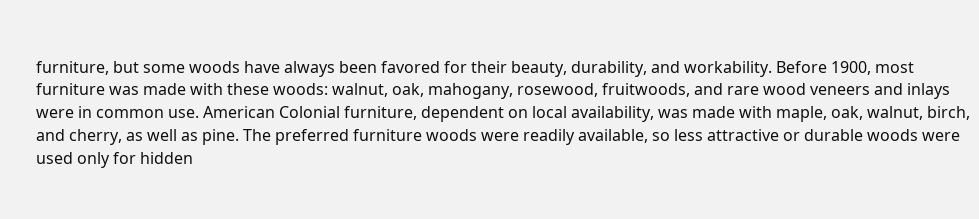furniture, but some woods have always been favored for their beauty, durability, and workability. Before 1900, most furniture was made with these woods: walnut, oak, mahogany, rosewood, fruitwoods, and rare wood veneers and inlays were in common use. American Colonial furniture, dependent on local availability, was made with maple, oak, walnut, birch, and cherry, as well as pine. The preferred furniture woods were readily available, so less attractive or durable woods were used only for hidden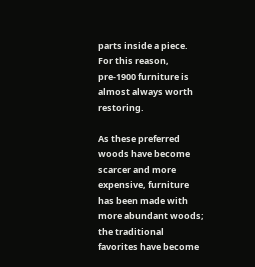parts inside a piece. For this reason, pre-1900 furniture is almost always worth restoring.

As these preferred woods have become scarcer and more expensive, furniture has been made with more abundant woods; the traditional favorites have become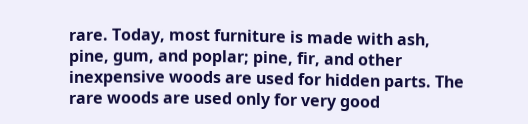rare. Today, most furniture is made with ash, pine, gum, and poplar; pine, fir, and other inexpensive woods are used for hidden parts. The rare woods are used only for very good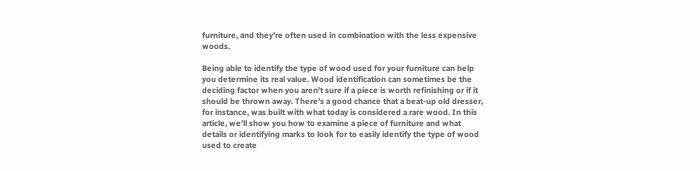furniture, and they’re often used in combination with the less expensive woods.

Being able to identify the type of wood used for your furniture can help you determine its real value. Wood identification can sometimes be the deciding factor when you aren’t sure if a piece is worth refinishing or if it should be thrown away. There’s a good chance that a beat-up old dresser, for instance, was built with what today is considered a rare wood. In this article, we’ll show you how to examine a piece of furniture and what details or identifying marks to look for to easily identify the type of wood used to create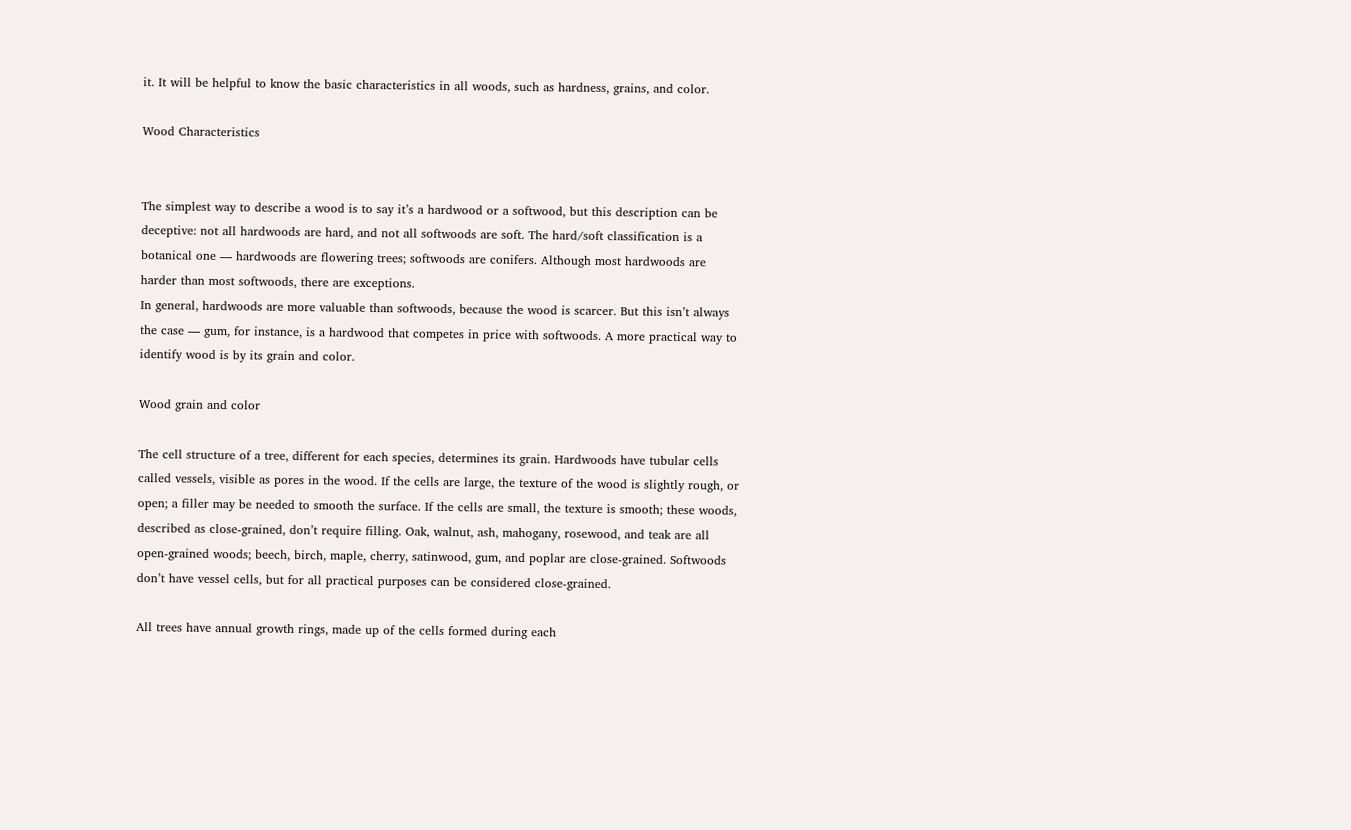it. It will be helpful to know the basic characteristics in all woods, such as hardness, grains, and color.

Wood Characteristics


The simplest way to describe a wood is to say it’s a hardwood or a softwood, but this description can be deceptive: not all hardwoods are hard, and not all softwoods are soft. The hard/soft classification is a botanical one — hardwoods are flowering trees; softwoods are conifers. Although most hardwoods are harder than most softwoods, there are exceptions.
In general, hardwoods are more valuable than softwoods, because the wood is scarcer. But this isn’t always the case — gum, for instance, is a hardwood that competes in price with softwoods. A more practical way to identify wood is by its grain and color.

Wood grain and color

The cell structure of a tree, different for each species, determines its grain. Hardwoods have tubular cells called vessels, visible as pores in the wood. If the cells are large, the texture of the wood is slightly rough, or open; a filler may be needed to smooth the surface. If the cells are small, the texture is smooth; these woods, described as close-grained, don’t require filling. Oak, walnut, ash, mahogany, rosewood, and teak are all open-grained woods; beech, birch, maple, cherry, satinwood, gum, and poplar are close-grained. Softwoods don’t have vessel cells, but for all practical purposes can be considered close-grained.

All trees have annual growth rings, made up of the cells formed during each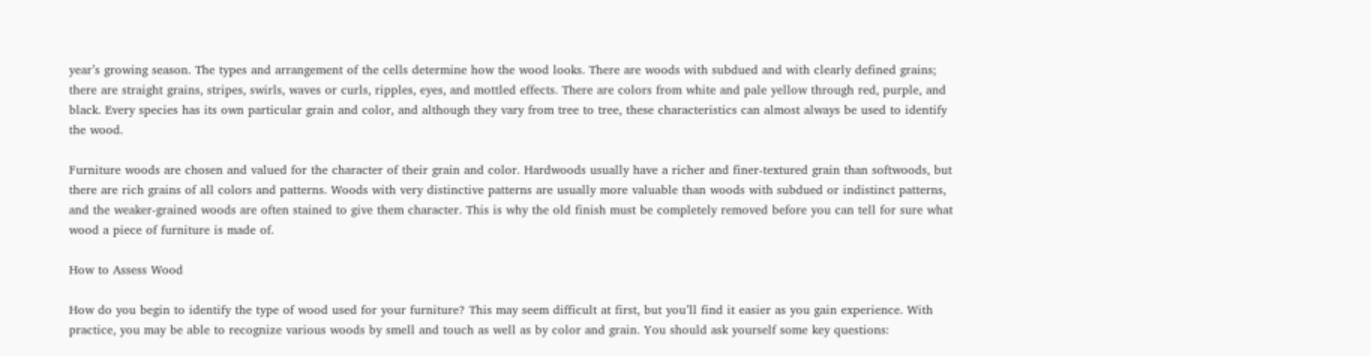year’s growing season. The types and arrangement of the cells determine how the wood looks. There are woods with subdued and with clearly defined grains; there are straight grains, stripes, swirls, waves or curls, ripples, eyes, and mottled effects. There are colors from white and pale yellow through red, purple, and black. Every species has its own particular grain and color, and although they vary from tree to tree, these characteristics can almost always be used to identify the wood.

Furniture woods are chosen and valued for the character of their grain and color. Hardwoods usually have a richer and finer-textured grain than softwoods, but there are rich grains of all colors and patterns. Woods with very distinctive patterns are usually more valuable than woods with subdued or indistinct patterns, and the weaker-grained woods are often stained to give them character. This is why the old finish must be completely removed before you can tell for sure what wood a piece of furniture is made of.

How to Assess Wood

How do you begin to identify the type of wood used for your furniture? This may seem difficult at first, but you’ll find it easier as you gain experience. With practice, you may be able to recognize various woods by smell and touch as well as by color and grain. You should ask yourself some key questions: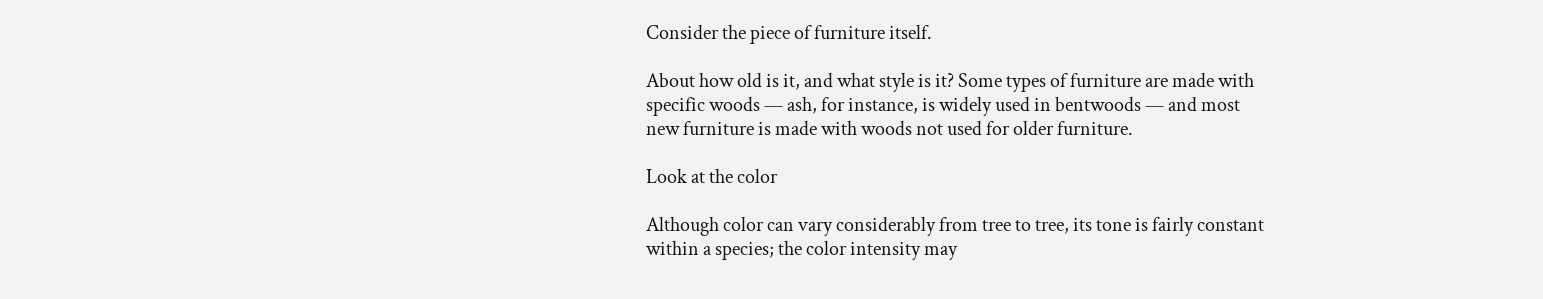Consider the piece of furniture itself.

About how old is it, and what style is it? Some types of furniture are made with specific woods — ash, for instance, is widely used in bentwoods — and most new furniture is made with woods not used for older furniture.

Look at the color

Although color can vary considerably from tree to tree, its tone is fairly constant within a species; the color intensity may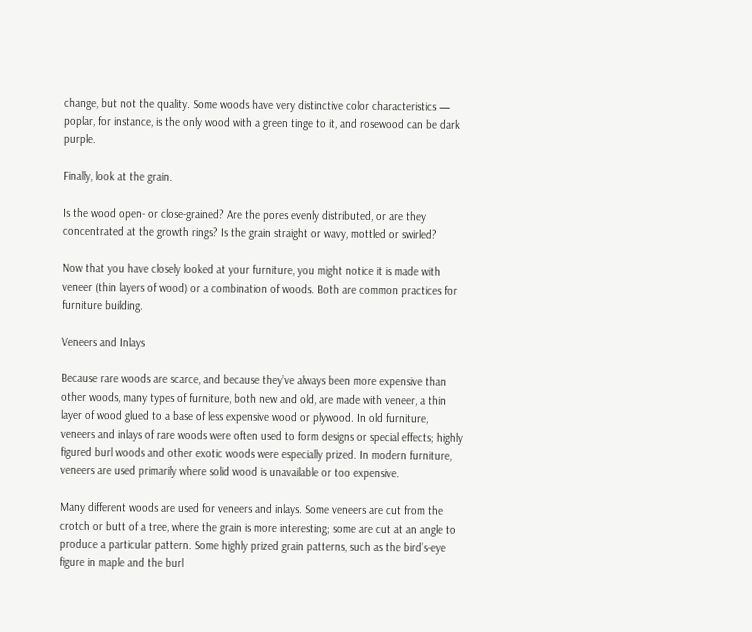change, but not the quality. Some woods have very distinctive color characteristics — poplar, for instance, is the only wood with a green tinge to it, and rosewood can be dark purple.

Finally, look at the grain.

Is the wood open- or close-grained? Are the pores evenly distributed, or are they concentrated at the growth rings? Is the grain straight or wavy, mottled or swirled?

Now that you have closely looked at your furniture, you might notice it is made with veneer (thin layers of wood) or a combination of woods. Both are common practices for furniture building.

Veneers and Inlays

Because rare woods are scarce, and because they’ve always been more expensive than other woods, many types of furniture, both new and old, are made with veneer, a thin layer of wood glued to a base of less expensive wood or plywood. In old furniture, veneers and inlays of rare woods were often used to form designs or special effects; highly figured burl woods and other exotic woods were especially prized. In modern furniture, veneers are used primarily where solid wood is unavailable or too expensive.

Many different woods are used for veneers and inlays. Some veneers are cut from the crotch or butt of a tree, where the grain is more interesting; some are cut at an angle to produce a particular pattern. Some highly prized grain patterns, such as the bird’s-eye figure in maple and the burl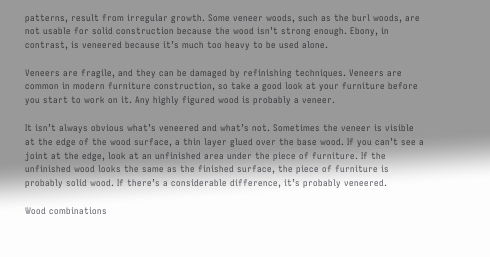patterns, result from irregular growth. Some veneer woods, such as the burl woods, are not usable for solid construction because the wood isn’t strong enough. Ebony, in contrast, is veneered because it’s much too heavy to be used alone.

Veneers are fragile, and they can be damaged by refinishing techniques. Veneers are common in modern furniture construction, so take a good look at your furniture before you start to work on it. Any highly figured wood is probably a veneer.

It isn’t always obvious what’s veneered and what’s not. Sometimes the veneer is visible at the edge of the wood surface, a thin layer glued over the base wood. If you can’t see a joint at the edge, look at an unfinished area under the piece of furniture. If the unfinished wood looks the same as the finished surface, the piece of furniture is probably solid wood. If there’s a considerable difference, it’s probably veneered.

Wood combinations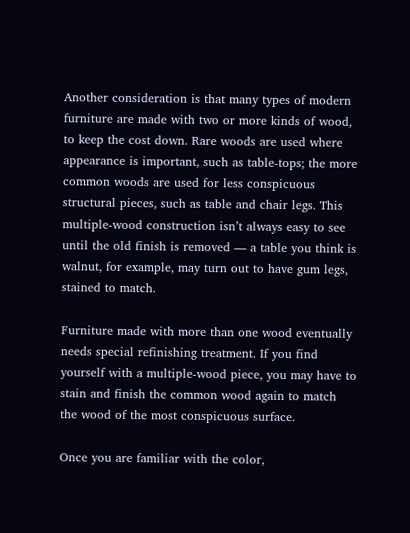Another consideration is that many types of modern furniture are made with two or more kinds of wood, to keep the cost down. Rare woods are used where appearance is important, such as table-tops; the more common woods are used for less conspicuous structural pieces, such as table and chair legs. This multiple-wood construction isn’t always easy to see until the old finish is removed — a table you think is walnut, for example, may turn out to have gum legs, stained to match.

Furniture made with more than one wood eventually needs special refinishing treatment. If you find yourself with a multiple-wood piece, you may have to stain and finish the common wood again to match the wood of the most conspicuous surface.

Once you are familiar with the color,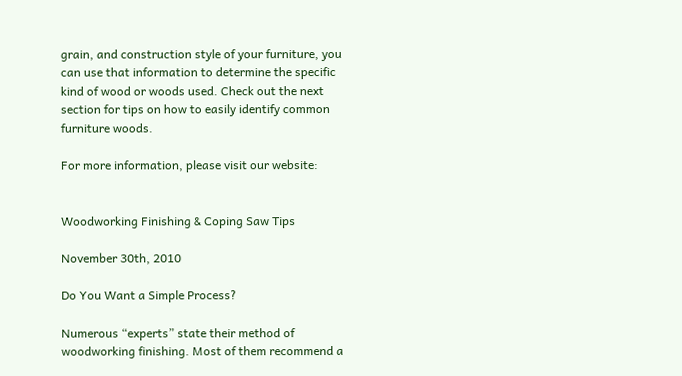grain, and construction style of your furniture, you can use that information to determine the specific kind of wood or woods used. Check out the next section for tips on how to easily identify common furniture woods.

For more information, please visit our website:


Woodworking Finishing & Coping Saw Tips

November 30th, 2010

Do You Want a Simple Process?

Numerous “experts” state their method of woodworking finishing. Most of them recommend a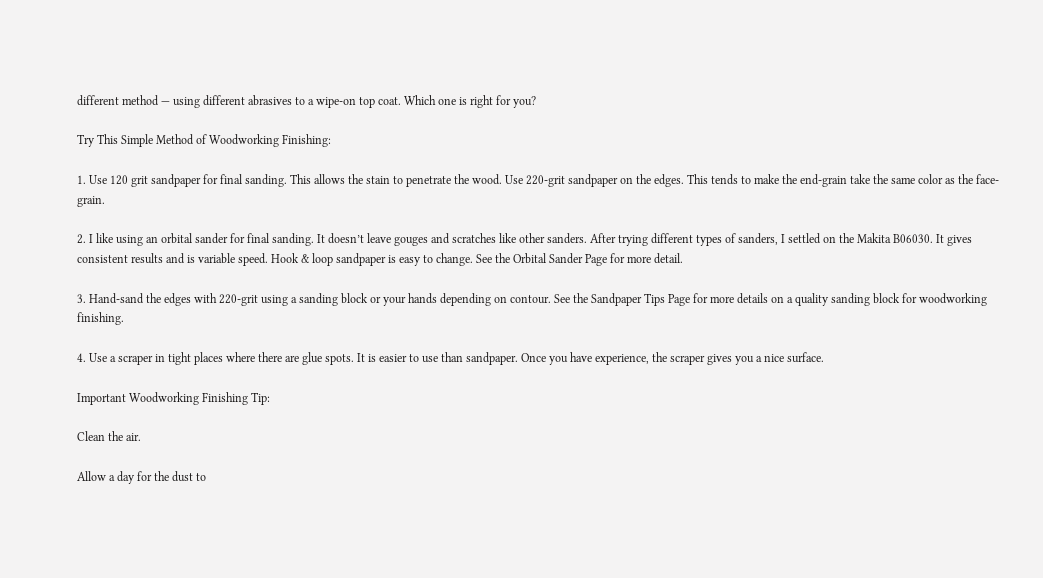different method — using different abrasives to a wipe-on top coat. Which one is right for you?

Try This Simple Method of Woodworking Finishing:

1. Use 120 grit sandpaper for final sanding. This allows the stain to penetrate the wood. Use 220-grit sandpaper on the edges. This tends to make the end-grain take the same color as the face-grain.

2. I like using an orbital sander for final sanding. It doesn’t leave gouges and scratches like other sanders. After trying different types of sanders, I settled on the Makita B06030. It gives consistent results and is variable speed. Hook & loop sandpaper is easy to change. See the Orbital Sander Page for more detail.

3. Hand-sand the edges with 220-grit using a sanding block or your hands depending on contour. See the Sandpaper Tips Page for more details on a quality sanding block for woodworking finishing.

4. Use a scraper in tight places where there are glue spots. It is easier to use than sandpaper. Once you have experience, the scraper gives you a nice surface.

Important Woodworking Finishing Tip:

Clean the air.

Allow a day for the dust to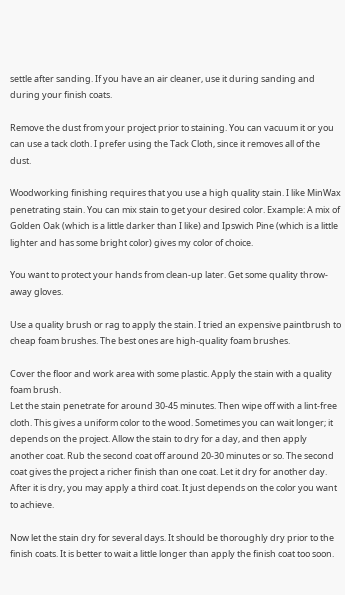settle after sanding. If you have an air cleaner, use it during sanding and during your finish coats.

Remove the dust from your project prior to staining. You can vacuum it or you can use a tack cloth. I prefer using the Tack Cloth, since it removes all of the dust.

Woodworking finishing requires that you use a high quality stain. I like MinWax penetrating stain. You can mix stain to get your desired color. Example: A mix of Golden Oak (which is a little darker than I like) and Ipswich Pine (which is a little lighter and has some bright color) gives my color of choice.

You want to protect your hands from clean-up later. Get some quality throw-away gloves.

Use a quality brush or rag to apply the stain. I tried an expensive paintbrush to cheap foam brushes. The best ones are high-quality foam brushes.

Cover the floor and work area with some plastic. Apply the stain with a quality foam brush.
Let the stain penetrate for around 30-45 minutes. Then wipe off with a lint-free cloth. This gives a uniform color to the wood. Sometimes you can wait longer; it depends on the project. Allow the stain to dry for a day, and then apply another coat. Rub the second coat off around 20-30 minutes or so. The second coat gives the project a richer finish than one coat. Let it dry for another day. After it is dry, you may apply a third coat. It just depends on the color you want to achieve.

Now let the stain dry for several days. It should be thoroughly dry prior to the finish coats. It is better to wait a little longer than apply the finish coat too soon.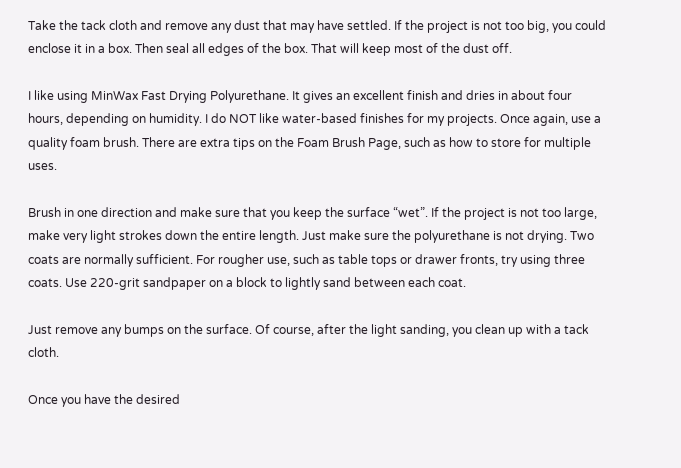Take the tack cloth and remove any dust that may have settled. If the project is not too big, you could enclose it in a box. Then seal all edges of the box. That will keep most of the dust off.

I like using MinWax Fast Drying Polyurethane. It gives an excellent finish and dries in about four hours, depending on humidity. I do NOT like water-based finishes for my projects. Once again, use a quality foam brush. There are extra tips on the Foam Brush Page, such as how to store for multiple uses.

Brush in one direction and make sure that you keep the surface “wet”. If the project is not too large, make very light strokes down the entire length. Just make sure the polyurethane is not drying. Two coats are normally sufficient. For rougher use, such as table tops or drawer fronts, try using three coats. Use 220-grit sandpaper on a block to lightly sand between each coat.

Just remove any bumps on the surface. Of course, after the light sanding, you clean up with a tack cloth.

Once you have the desired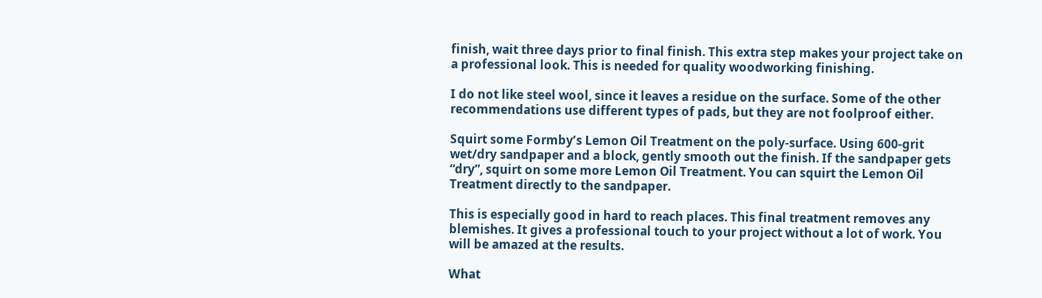finish, wait three days prior to final finish. This extra step makes your project take on a professional look. This is needed for quality woodworking finishing.

I do not like steel wool, since it leaves a residue on the surface. Some of the other recommendations use different types of pads, but they are not foolproof either.

Squirt some Formby’s Lemon Oil Treatment on the poly-surface. Using 600-grit wet/dry sandpaper and a block, gently smooth out the finish. If the sandpaper gets “dry”, squirt on some more Lemon Oil Treatment. You can squirt the Lemon Oil Treatment directly to the sandpaper.

This is especially good in hard to reach places. This final treatment removes any blemishes. It gives a professional touch to your project without a lot of work. You will be amazed at the results.

What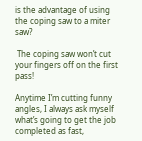is the advantage of using the coping saw to a miter saw?

 The coping saw won’t cut your fingers off on the first pass!

Anytime I’m cutting funny angles, I always ask myself what’s going to get the job completed as fast,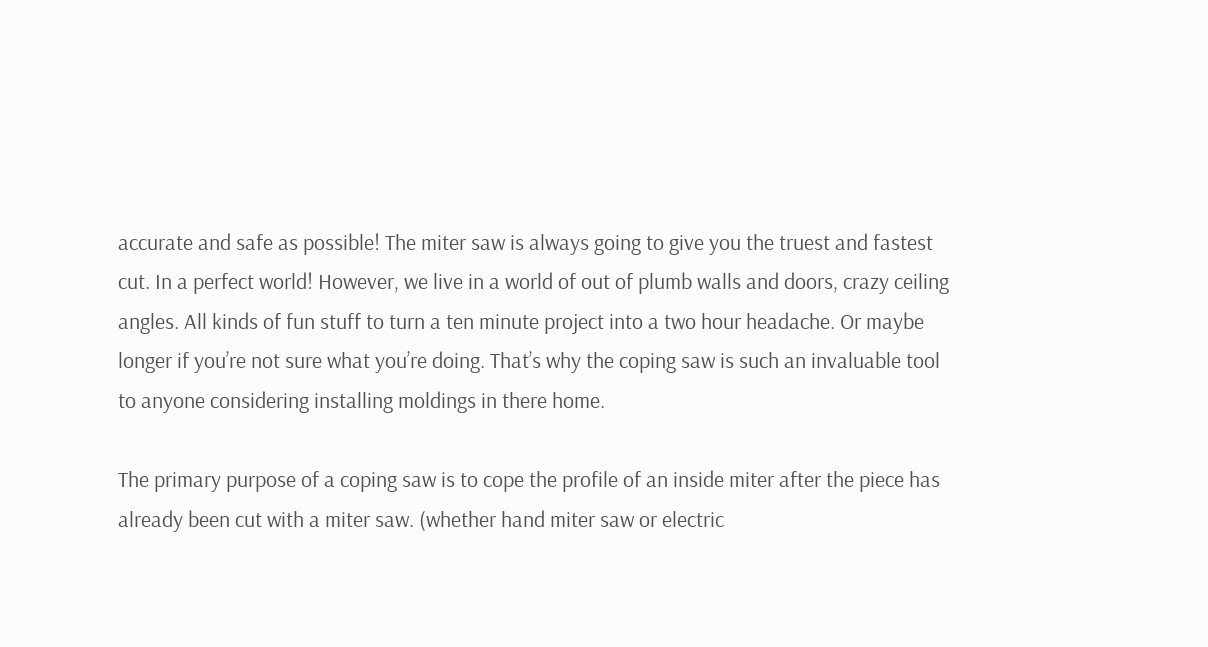accurate and safe as possible! The miter saw is always going to give you the truest and fastest cut. In a perfect world! However, we live in a world of out of plumb walls and doors, crazy ceiling angles. All kinds of fun stuff to turn a ten minute project into a two hour headache. Or maybe longer if you’re not sure what you’re doing. That’s why the coping saw is such an invaluable tool to anyone considering installing moldings in there home.

The primary purpose of a coping saw is to cope the profile of an inside miter after the piece has already been cut with a miter saw. (whether hand miter saw or electric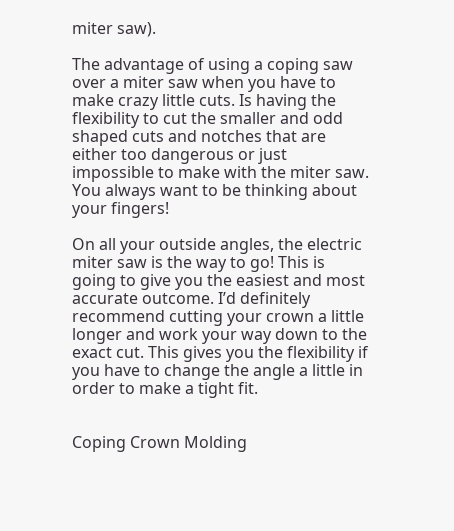miter saw).

The advantage of using a coping saw over a miter saw when you have to make crazy little cuts. Is having the flexibility to cut the smaller and odd shaped cuts and notches that are either too dangerous or just impossible to make with the miter saw. You always want to be thinking about your fingers!

On all your outside angles, the electric miter saw is the way to go! This is going to give you the easiest and most accurate outcome. I’d definitely recommend cutting your crown a little longer and work your way down to the exact cut. This gives you the flexibility if you have to change the angle a little in order to make a tight fit.


Coping Crown Molding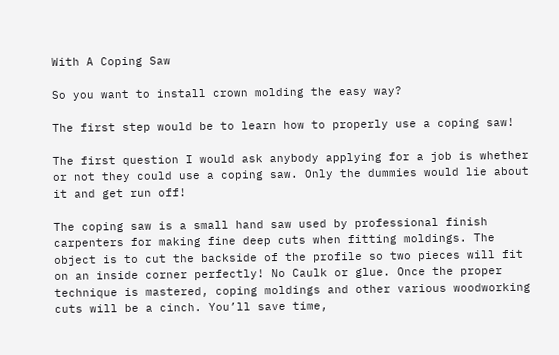With A Coping Saw

So you want to install crown molding the easy way?

The first step would be to learn how to properly use a coping saw!

The first question I would ask anybody applying for a job is whether or not they could use a coping saw. Only the dummies would lie about it and get run off!

The coping saw is a small hand saw used by professional finish carpenters for making fine deep cuts when fitting moldings. The object is to cut the backside of the profile so two pieces will fit on an inside corner perfectly! No Caulk or glue. Once the proper technique is mastered, coping moldings and other various woodworking cuts will be a cinch. You’ll save time,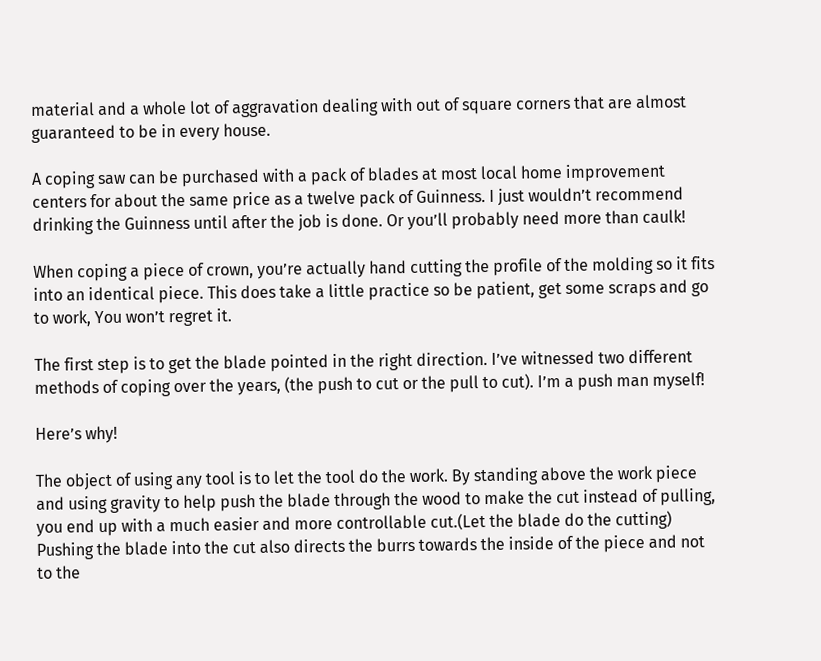material and a whole lot of aggravation dealing with out of square corners that are almost guaranteed to be in every house.

A coping saw can be purchased with a pack of blades at most local home improvement centers for about the same price as a twelve pack of Guinness. I just wouldn’t recommend drinking the Guinness until after the job is done. Or you’ll probably need more than caulk!

When coping a piece of crown, you’re actually hand cutting the profile of the molding so it fits into an identical piece. This does take a little practice so be patient, get some scraps and go to work, You won’t regret it.

The first step is to get the blade pointed in the right direction. I’ve witnessed two different methods of coping over the years, (the push to cut or the pull to cut). I’m a push man myself!

Here’s why!

The object of using any tool is to let the tool do the work. By standing above the work piece and using gravity to help push the blade through the wood to make the cut instead of pulling, you end up with a much easier and more controllable cut.(Let the blade do the cutting)
Pushing the blade into the cut also directs the burrs towards the inside of the piece and not to the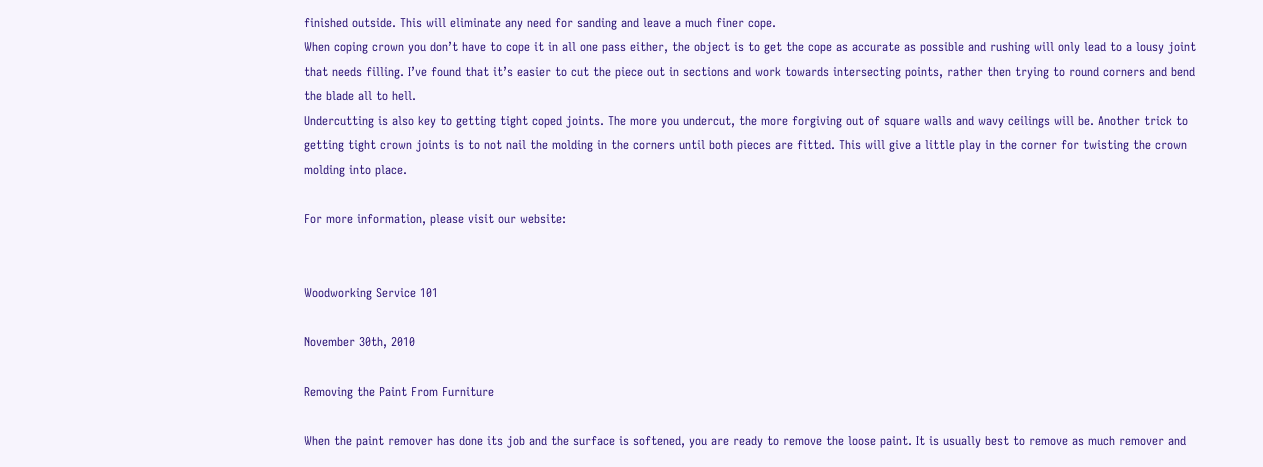finished outside. This will eliminate any need for sanding and leave a much finer cope.
When coping crown you don’t have to cope it in all one pass either, the object is to get the cope as accurate as possible and rushing will only lead to a lousy joint that needs filling. I’ve found that it’s easier to cut the piece out in sections and work towards intersecting points, rather then trying to round corners and bend the blade all to hell.
Undercutting is also key to getting tight coped joints. The more you undercut, the more forgiving out of square walls and wavy ceilings will be. Another trick to getting tight crown joints is to not nail the molding in the corners until both pieces are fitted. This will give a little play in the corner for twisting the crown molding into place.

For more information, please visit our website:


Woodworking Service 101

November 30th, 2010

Removing the Paint From Furniture

When the paint remover has done its job and the surface is softened, you are ready to remove the loose paint. It is usually best to remove as much remover and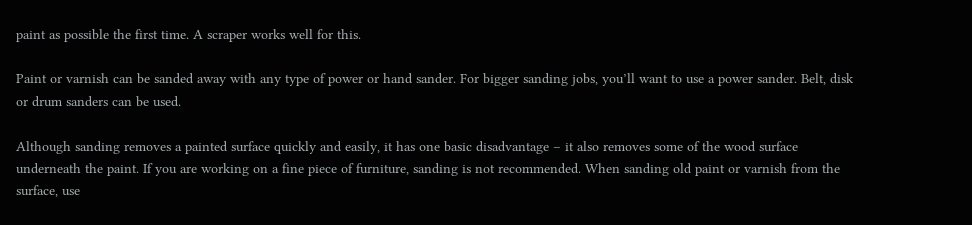paint as possible the first time. A scraper works well for this.

Paint or varnish can be sanded away with any type of power or hand sander. For bigger sanding jobs, you’ll want to use a power sander. Belt, disk or drum sanders can be used.

Although sanding removes a painted surface quickly and easily, it has one basic disadvantage – it also removes some of the wood surface underneath the paint. If you are working on a fine piece of furniture, sanding is not recommended. When sanding old paint or varnish from the surface, use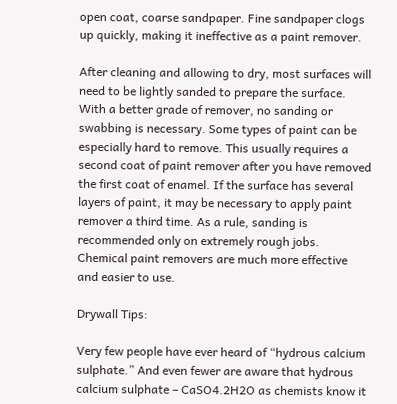open coat, coarse sandpaper. Fine sandpaper clogs up quickly, making it ineffective as a paint remover.

After cleaning and allowing to dry, most surfaces will need to be lightly sanded to prepare the surface. With a better grade of remover, no sanding or swabbing is necessary. Some types of paint can be especially hard to remove. This usually requires a second coat of paint remover after you have removed the first coat of enamel. If the surface has several layers of paint, it may be necessary to apply paint remover a third time. As a rule, sanding is recommended only on extremely rough jobs. Chemical paint removers are much more effective and easier to use.

Drywall Tips:

Very few people have ever heard of “hydrous calcium sulphate.” And even fewer are aware that hydrous calcium sulphate – CaSO4.2H2O as chemists know it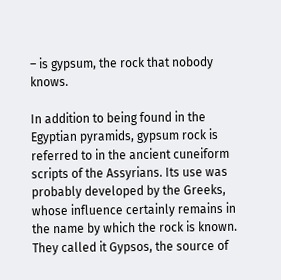– is gypsum, the rock that nobody knows.

In addition to being found in the Egyptian pyramids, gypsum rock is referred to in the ancient cuneiform scripts of the Assyrians. Its use was probably developed by the Greeks, whose influence certainly remains in the name by which the rock is known. They called it Gypsos, the source of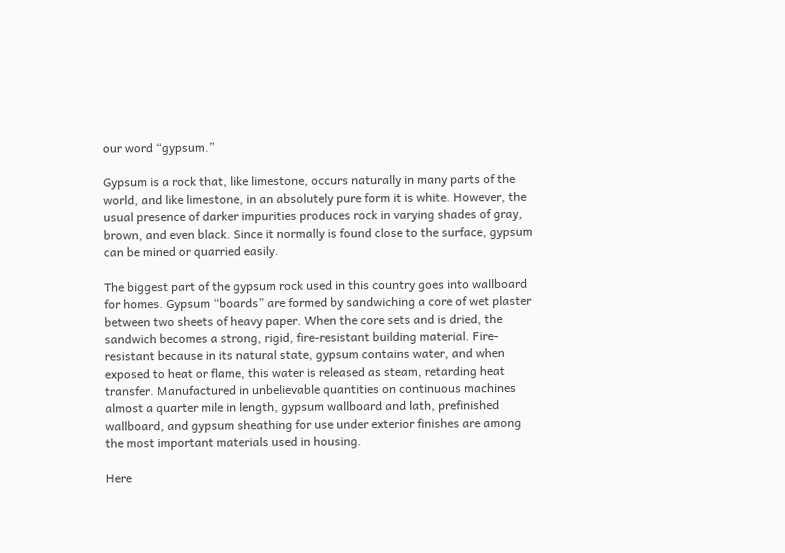our word “gypsum.”

Gypsum is a rock that, like limestone, occurs naturally in many parts of the world, and like limestone, in an absolutely pure form it is white. However, the usual presence of darker impurities produces rock in varying shades of gray, brown, and even black. Since it normally is found close to the surface, gypsum can be mined or quarried easily.

The biggest part of the gypsum rock used in this country goes into wallboard for homes. Gypsum “boards” are formed by sandwiching a core of wet plaster between two sheets of heavy paper. When the core sets and is dried, the sandwich becomes a strong, rigid, fire-resistant building material. Fire-resistant because in its natural state, gypsum contains water, and when exposed to heat or flame, this water is released as steam, retarding heat transfer. Manufactured in unbelievable quantities on continuous machines almost a quarter mile in length, gypsum wallboard and lath, prefinished wallboard, and gypsum sheathing for use under exterior finishes are among the most important materials used in housing.

Here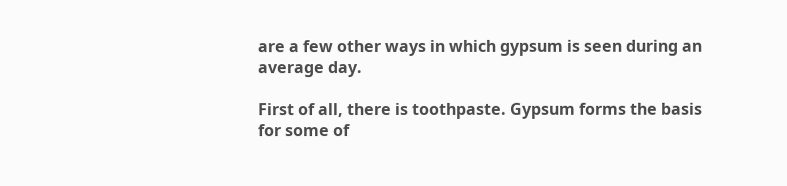are a few other ways in which gypsum is seen during an average day.

First of all, there is toothpaste. Gypsum forms the basis for some of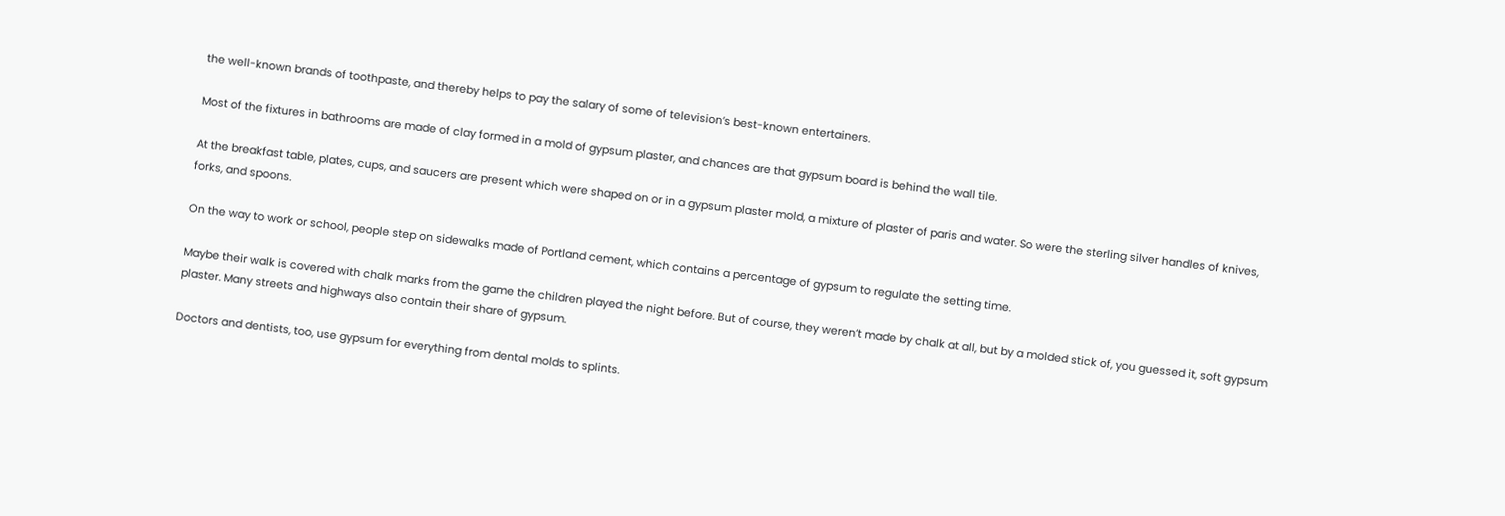the well-known brands of toothpaste, and thereby helps to pay the salary of some of television’s best-known entertainers.

Most of the fixtures in bathrooms are made of clay formed in a mold of gypsum plaster, and chances are that gypsum board is behind the wall tile.

At the breakfast table, plates, cups, and saucers are present which were shaped on or in a gypsum plaster mold, a mixture of plaster of paris and water. So were the sterling silver handles of knives, forks, and spoons.

On the way to work or school, people step on sidewalks made of Portland cement, which contains a percentage of gypsum to regulate the setting time.

Maybe their walk is covered with chalk marks from the game the children played the night before. But of course, they weren’t made by chalk at all, but by a molded stick of, you guessed it, soft gypsum plaster. Many streets and highways also contain their share of gypsum.

Doctors and dentists, too, use gypsum for everything from dental molds to splints.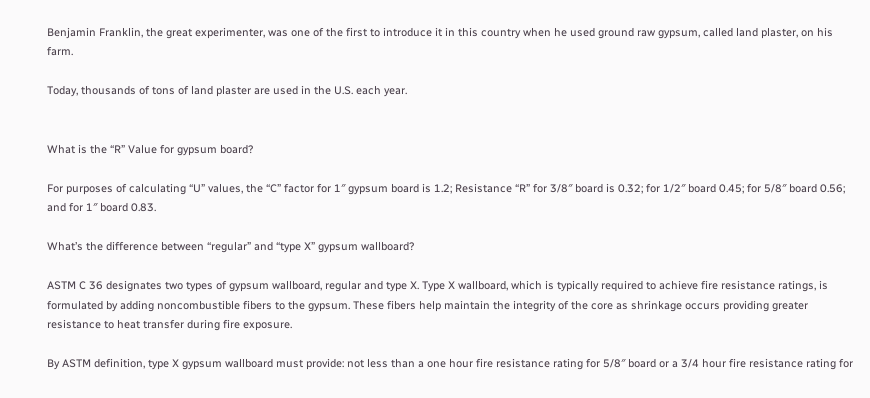Benjamin Franklin, the great experimenter, was one of the first to introduce it in this country when he used ground raw gypsum, called land plaster, on his farm.

Today, thousands of tons of land plaster are used in the U.S. each year.


What is the “R” Value for gypsum board?

For purposes of calculating “U” values, the “C” factor for 1″ gypsum board is 1.2; Resistance “R” for 3/8″ board is 0.32; for 1/2″ board 0.45; for 5/8″ board 0.56; and for 1″ board 0.83.

What’s the difference between “regular” and “type X” gypsum wallboard?

ASTM C 36 designates two types of gypsum wallboard, regular and type X. Type X wallboard, which is typically required to achieve fire resistance ratings, is formulated by adding noncombustible fibers to the gypsum. These fibers help maintain the integrity of the core as shrinkage occurs providing greater resistance to heat transfer during fire exposure.

By ASTM definition, type X gypsum wallboard must provide: not less than a one hour fire resistance rating for 5/8″ board or a 3/4 hour fire resistance rating for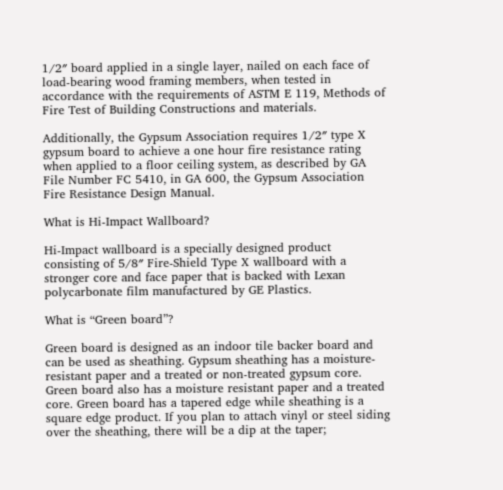1/2″ board applied in a single layer, nailed on each face of load-bearing wood framing members, when tested in accordance with the requirements of ASTM E 119, Methods of Fire Test of Building Constructions and materials.

Additionally, the Gypsum Association requires 1/2″ type X gypsum board to achieve a one hour fire resistance rating when applied to a floor ceiling system, as described by GA File Number FC 5410, in GA 600, the Gypsum Association Fire Resistance Design Manual.

What is Hi-Impact Wallboard?

Hi-Impact wallboard is a specially designed product consisting of 5/8″ Fire-Shield Type X wallboard with a stronger core and face paper that is backed with Lexan polycarbonate film manufactured by GE Plastics.

What is “Green board”?

Green board is designed as an indoor tile backer board and can be used as sheathing. Gypsum sheathing has a moisture-resistant paper and a treated or non-treated gypsum core. Green board also has a moisture resistant paper and a treated core. Green board has a tapered edge while sheathing is a square edge product. If you plan to attach vinyl or steel siding over the sheathing, there will be a dip at the taper;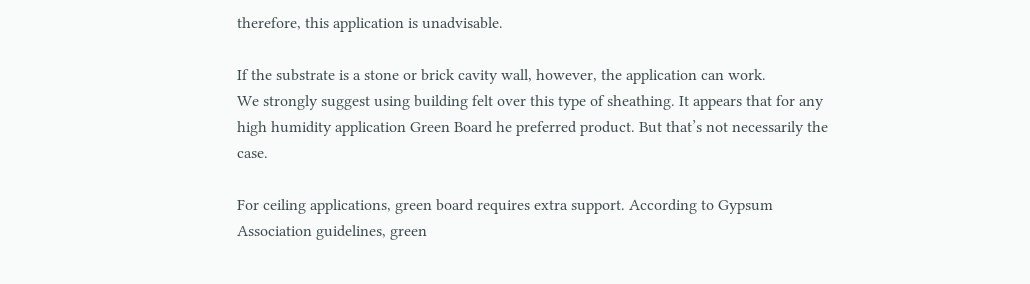therefore, this application is unadvisable.

If the substrate is a stone or brick cavity wall, however, the application can work.
We strongly suggest using building felt over this type of sheathing. It appears that for any high humidity application Green Board he preferred product. But that’s not necessarily the case.

For ceiling applications, green board requires extra support. According to Gypsum Association guidelines, green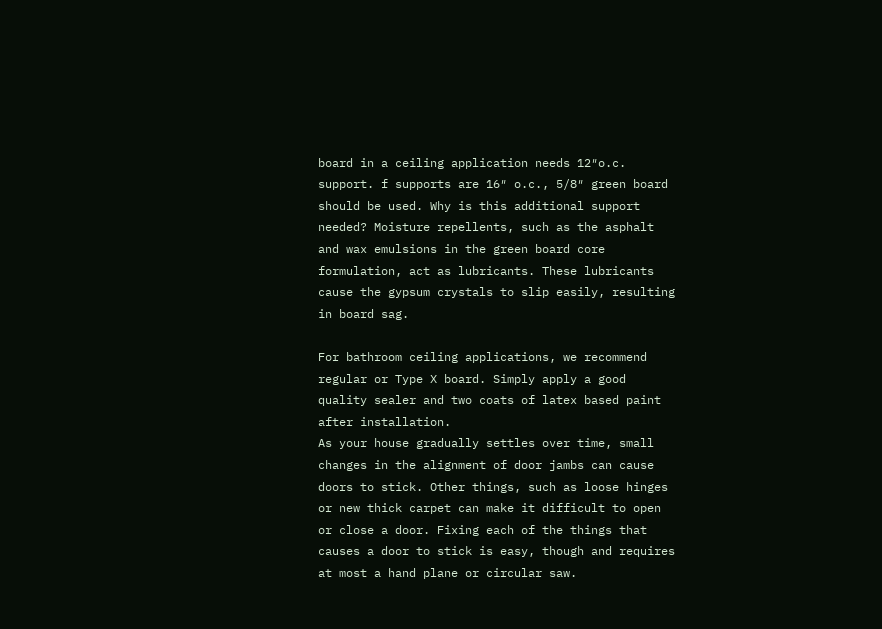board in a ceiling application needs 12″o.c. support. f supports are 16″ o.c., 5/8″ green board should be used. Why is this additional support needed? Moisture repellents, such as the asphalt and wax emulsions in the green board core formulation, act as lubricants. These lubricants cause the gypsum crystals to slip easily, resulting in board sag.

For bathroom ceiling applications, we recommend regular or Type X board. Simply apply a good quality sealer and two coats of latex based paint after installation.
As your house gradually settles over time, small changes in the alignment of door jambs can cause doors to stick. Other things, such as loose hinges or new thick carpet can make it difficult to open or close a door. Fixing each of the things that causes a door to stick is easy, though and requires at most a hand plane or circular saw.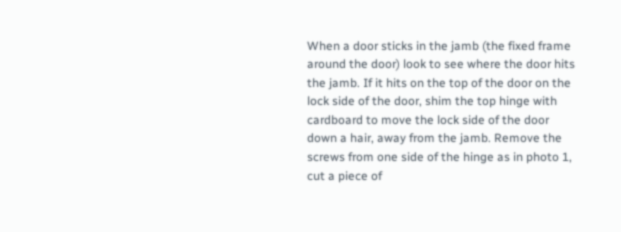When a door sticks in the jamb (the fixed frame around the door) look to see where the door hits the jamb. If it hits on the top of the door on the lock side of the door, shim the top hinge with cardboard to move the lock side of the door down a hair, away from the jamb. Remove the screws from one side of the hinge as in photo 1, cut a piece of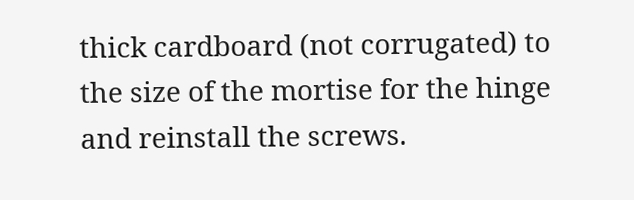thick cardboard (not corrugated) to the size of the mortise for the hinge and reinstall the screws.